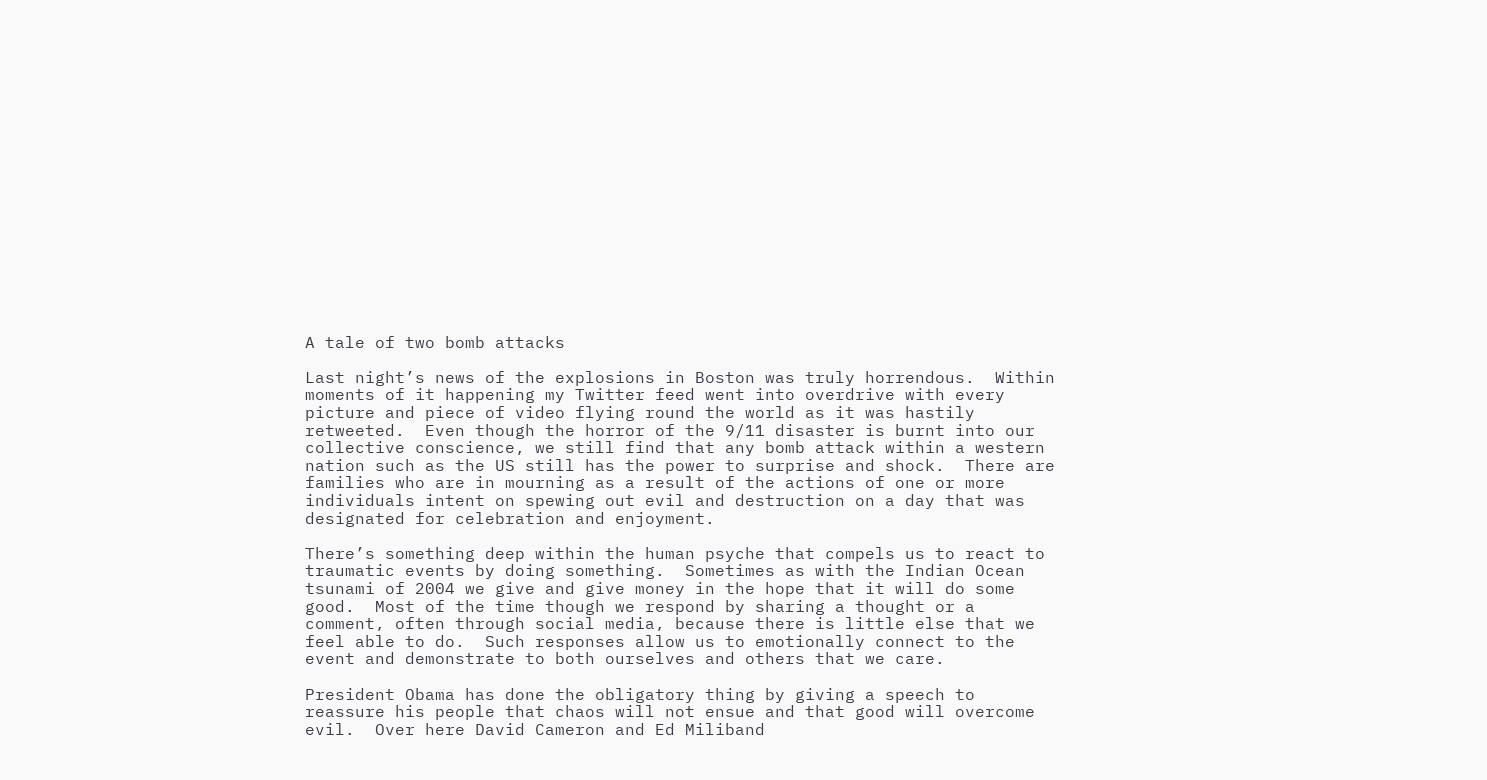A tale of two bomb attacks

Last night’s news of the explosions in Boston was truly horrendous.  Within moments of it happening my Twitter feed went into overdrive with every picture and piece of video flying round the world as it was hastily retweeted.  Even though the horror of the 9/11 disaster is burnt into our collective conscience, we still find that any bomb attack within a western nation such as the US still has the power to surprise and shock.  There are families who are in mourning as a result of the actions of one or more individuals intent on spewing out evil and destruction on a day that was designated for celebration and enjoyment.

There’s something deep within the human psyche that compels us to react to traumatic events by doing something.  Sometimes as with the Indian Ocean tsunami of 2004 we give and give money in the hope that it will do some good.  Most of the time though we respond by sharing a thought or a comment, often through social media, because there is little else that we feel able to do.  Such responses allow us to emotionally connect to the event and demonstrate to both ourselves and others that we care.

President Obama has done the obligatory thing by giving a speech to reassure his people that chaos will not ensue and that good will overcome evil.  Over here David Cameron and Ed Miliband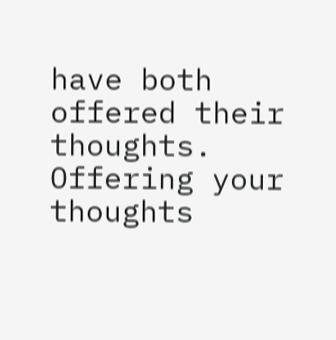have both offered their thoughts.  Offering your thoughts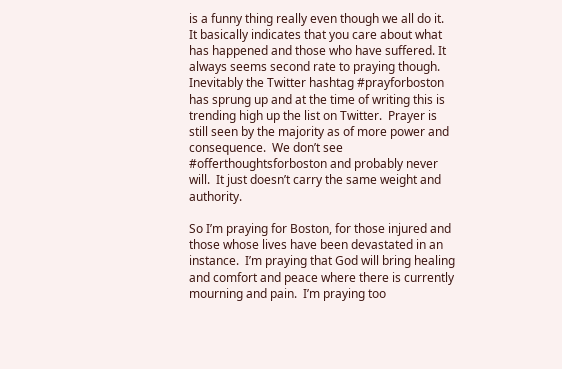is a funny thing really even though we all do it.  It basically indicates that you care about what has happened and those who have suffered. It always seems second rate to praying though.  Inevitably the Twitter hashtag #prayforboston has sprung up and at the time of writing this is trending high up the list on Twitter.  Prayer is still seen by the majority as of more power and consequence.  We don’t see #offerthoughtsforboston and probably never will.  It just doesn’t carry the same weight and authority.

So I’m praying for Boston, for those injured and those whose lives have been devastated in an instance.  I’m praying that God will bring healing and comfort and peace where there is currently mourning and pain.  I’m praying too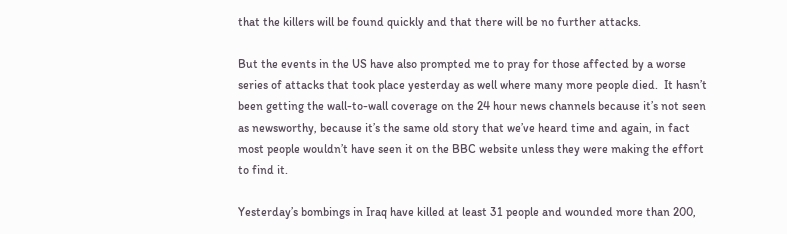that the killers will be found quickly and that there will be no further attacks.

But the events in the US have also prompted me to pray for those affected by a worse series of attacks that took place yesterday as well where many more people died.  It hasn’t been getting the wall-to-wall coverage on the 24 hour news channels because it’s not seen as newsworthy, because it’s the same old story that we’ve heard time and again, in fact most people wouldn’t have seen it on the BBC website unless they were making the effort to find it.

Yesterday’s bombings in Iraq have killed at least 31 people and wounded more than 200,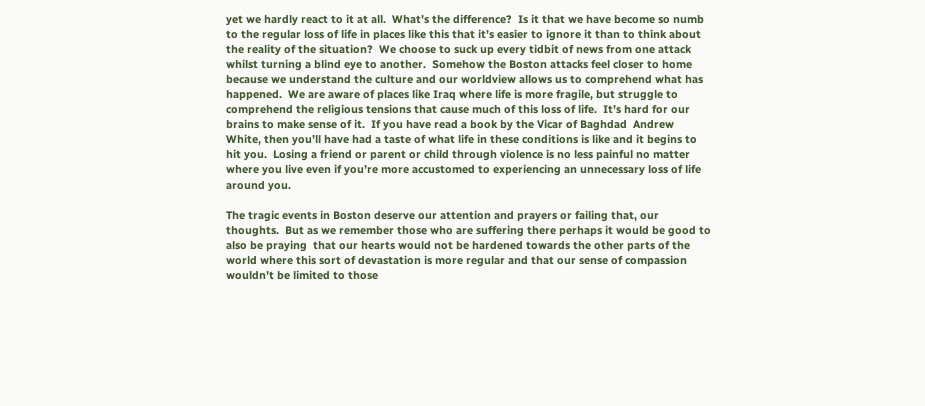yet we hardly react to it at all.  What’s the difference?  Is it that we have become so numb to the regular loss of life in places like this that it’s easier to ignore it than to think about the reality of the situation?  We choose to suck up every tidbit of news from one attack whilst turning a blind eye to another.  Somehow the Boston attacks feel closer to home because we understand the culture and our worldview allows us to comprehend what has happened.  We are aware of places like Iraq where life is more fragile, but struggle to comprehend the religious tensions that cause much of this loss of life.  It’s hard for our brains to make sense of it.  If you have read a book by the Vicar of Baghdad  Andrew White, then you’ll have had a taste of what life in these conditions is like and it begins to hit you.  Losing a friend or parent or child through violence is no less painful no matter where you live even if you’re more accustomed to experiencing an unnecessary loss of life around you.

The tragic events in Boston deserve our attention and prayers or failing that, our thoughts.  But as we remember those who are suffering there perhaps it would be good to also be praying  that our hearts would not be hardened towards the other parts of the world where this sort of devastation is more regular and that our sense of compassion wouldn’t be limited to those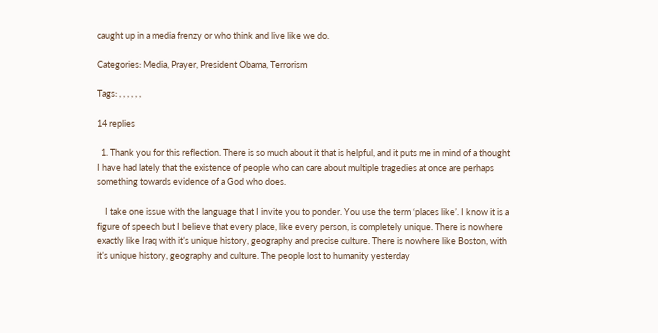caught up in a media frenzy or who think and live like we do.

Categories: Media, Prayer, President Obama, Terrorism

Tags: , , , , , ,

14 replies

  1. Thank you for this reflection. There is so much about it that is helpful, and it puts me in mind of a thought I have had lately that the existence of people who can care about multiple tragedies at once are perhaps something towards evidence of a God who does.

    I take one issue with the language that I invite you to ponder. You use the term ‘places like’. I know it is a figure of speech but I believe that every place, like every person, is completely unique. There is nowhere exactly like Iraq with it’s unique history, geography and precise culture. There is nowhere like Boston, with it’s unique history, geography and culture. The people lost to humanity yesterday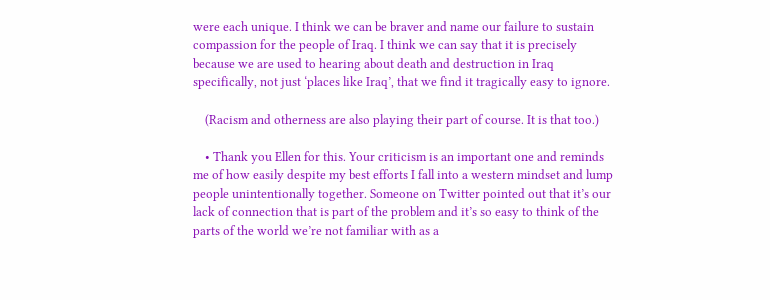were each unique. I think we can be braver and name our failure to sustain compassion for the people of Iraq. I think we can say that it is precisely because we are used to hearing about death and destruction in Iraq specifically, not just ‘places like Iraq’, that we find it tragically easy to ignore.

    (Racism and otherness are also playing their part of course. It is that too.)

    • Thank you Ellen for this. Your criticism is an important one and reminds me of how easily despite my best efforts I fall into a western mindset and lump people unintentionally together. Someone on Twitter pointed out that it’s our lack of connection that is part of the problem and it’s so easy to think of the parts of the world we’re not familiar with as a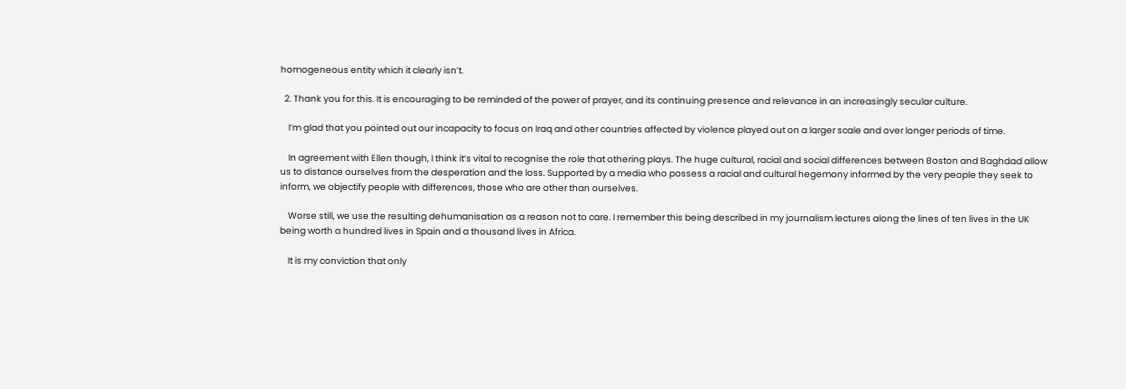homogeneous entity which it clearly isn’t.

  2. Thank you for this. It is encouraging to be reminded of the power of prayer, and its continuing presence and relevance in an increasingly secular culture.

    I’m glad that you pointed out our incapacity to focus on Iraq and other countries affected by violence played out on a larger scale and over longer periods of time.

    In agreement with Ellen though, I think it’s vital to recognise the role that othering plays. The huge cultural, racial and social differences between Boston and Baghdad allow us to distance ourselves from the desperation and the loss. Supported by a media who possess a racial and cultural hegemony informed by the very people they seek to inform, we objectify people with differences, those who are other than ourselves.

    Worse still, we use the resulting dehumanisation as a reason not to care. I remember this being described in my journalism lectures along the lines of ten lives in the UK being worth a hundred lives in Spain and a thousand lives in Africa.

    It is my conviction that only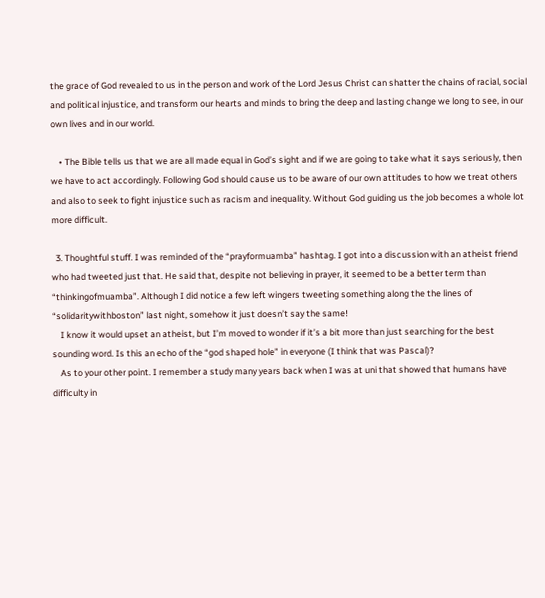the grace of God revealed to us in the person and work of the Lord Jesus Christ can shatter the chains of racial, social and political injustice, and transform our hearts and minds to bring the deep and lasting change we long to see, in our own lives and in our world.

    • The Bible tells us that we are all made equal in God’s sight and if we are going to take what it says seriously, then we have to act accordingly. Following God should cause us to be aware of our own attitudes to how we treat others and also to seek to fight injustice such as racism and inequality. Without God guiding us the job becomes a whole lot more difficult.

  3. Thoughtful stuff. I was reminded of the “prayformuamba” hashtag. I got into a discussion with an atheist friend who had tweeted just that. He said that, despite not believing in prayer, it seemed to be a better term than “thinkingofmuamba”. Although I did notice a few left wingers tweeting something along the the lines of “solidaritywithboston” last night, somehow it just doesn’t say the same!
    I know it would upset an atheist, but I’m moved to wonder if it’s a bit more than just searching for the best sounding word. Is this an echo of the “god shaped hole” in everyone (I think that was Pascal)?
    As to your other point. I remember a study many years back when I was at uni that showed that humans have difficulty in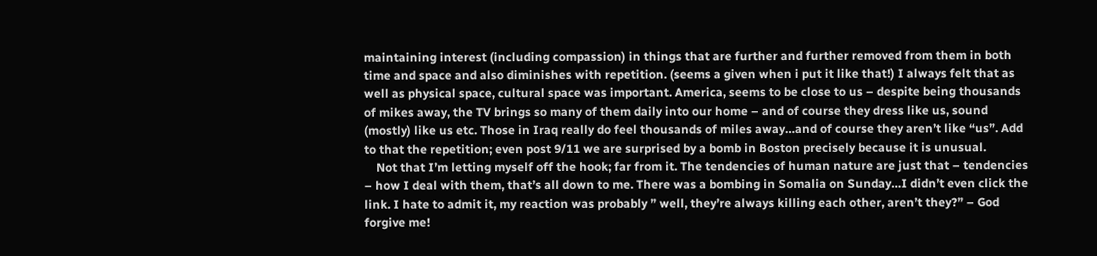maintaining interest (including compassion) in things that are further and further removed from them in both time and space and also diminishes with repetition. (seems a given when i put it like that!) I always felt that as well as physical space, cultural space was important. America, seems to be close to us – despite being thousands of mikes away, the TV brings so many of them daily into our home – and of course they dress like us, sound (mostly) like us etc. Those in Iraq really do feel thousands of miles away…and of course they aren’t like “us”. Add to that the repetition; even post 9/11 we are surprised by a bomb in Boston precisely because it is unusual.
    Not that I’m letting myself off the hook; far from it. The tendencies of human nature are just that – tendencies – how I deal with them, that’s all down to me. There was a bombing in Somalia on Sunday…I didn’t even click the link. I hate to admit it, my reaction was probably ” well, they’re always killing each other, aren’t they?” – God forgive me!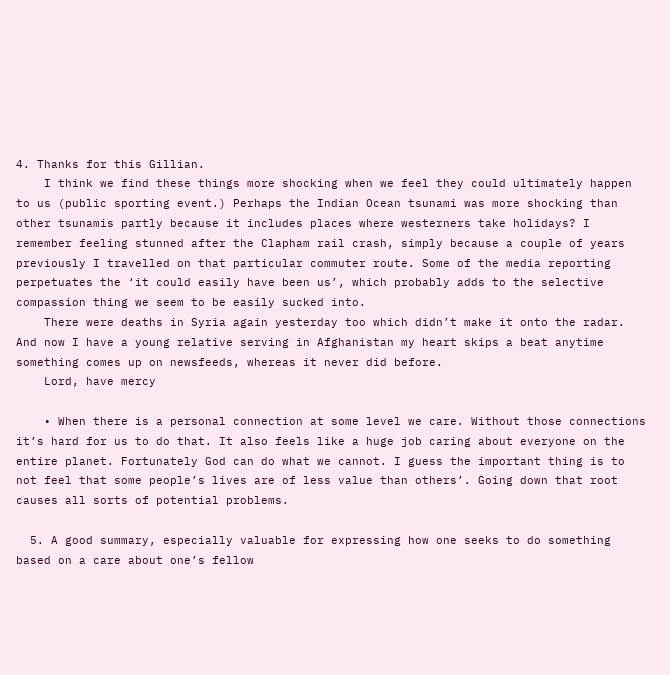4. Thanks for this Gillian.
    I think we find these things more shocking when we feel they could ultimately happen to us (public sporting event.) Perhaps the Indian Ocean tsunami was more shocking than other tsunamis partly because it includes places where westerners take holidays? I remember feeling stunned after the Clapham rail crash, simply because a couple of years previously I travelled on that particular commuter route. Some of the media reporting perpetuates the ‘it could easily have been us’, which probably adds to the selective compassion thing we seem to be easily sucked into.
    There were deaths in Syria again yesterday too which didn’t make it onto the radar. And now I have a young relative serving in Afghanistan my heart skips a beat anytime something comes up on newsfeeds, whereas it never did before.
    Lord, have mercy

    • When there is a personal connection at some level we care. Without those connections it’s hard for us to do that. It also feels like a huge job caring about everyone on the entire planet. Fortunately God can do what we cannot. I guess the important thing is to not feel that some people’s lives are of less value than others’. Going down that root causes all sorts of potential problems.

  5. A good summary, especially valuable for expressing how one seeks to do something based on a care about one’s fellow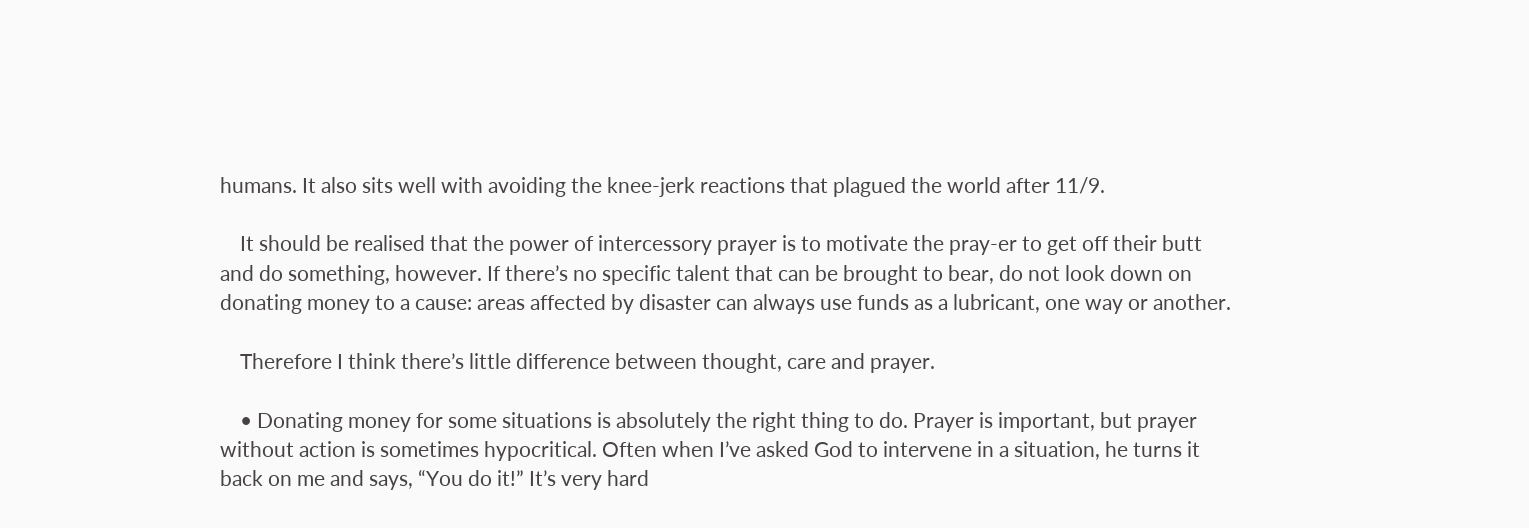humans. It also sits well with avoiding the knee-jerk reactions that plagued the world after 11/9.

    It should be realised that the power of intercessory prayer is to motivate the pray-er to get off their butt and do something, however. If there’s no specific talent that can be brought to bear, do not look down on donating money to a cause: areas affected by disaster can always use funds as a lubricant, one way or another.

    Therefore I think there’s little difference between thought, care and prayer.

    • Donating money for some situations is absolutely the right thing to do. Prayer is important, but prayer without action is sometimes hypocritical. Often when I’ve asked God to intervene in a situation, he turns it back on me and says, “You do it!” It’s very hard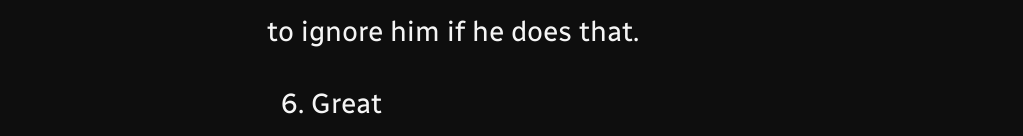to ignore him if he does that.

  6. Great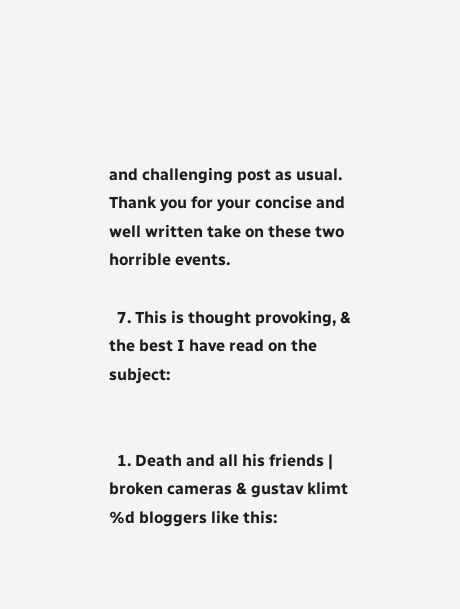and challenging post as usual. Thank you for your concise and well written take on these two horrible events.

  7. This is thought provoking, & the best I have read on the subject:


  1. Death and all his friends | broken cameras & gustav klimt
%d bloggers like this: